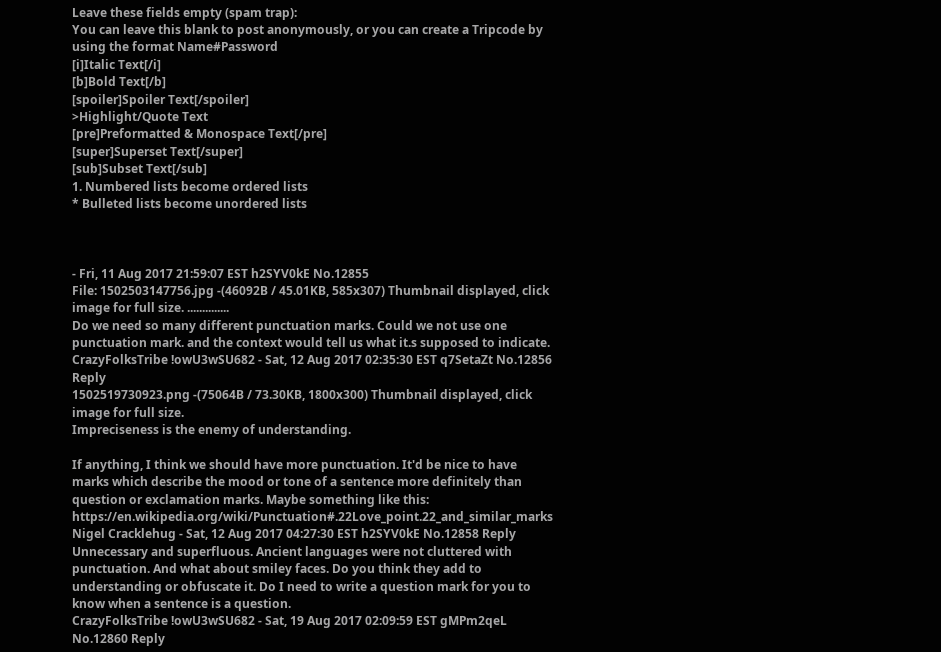Leave these fields empty (spam trap):
You can leave this blank to post anonymously, or you can create a Tripcode by using the format Name#Password
[i]Italic Text[/i]
[b]Bold Text[/b]
[spoiler]Spoiler Text[/spoiler]
>Highlight/Quote Text
[pre]Preformatted & Monospace Text[/pre]
[super]Superset Text[/super]
[sub]Subset Text[/sub]
1. Numbered lists become ordered lists
* Bulleted lists become unordered lists



- Fri, 11 Aug 2017 21:59:07 EST h2SYV0kE No.12855
File: 1502503147756.jpg -(46092B / 45.01KB, 585x307) Thumbnail displayed, click image for full size. ..............
Do we need so many different punctuation marks. Could we not use one punctuation mark. and the context would tell us what it.s supposed to indicate.
CrazyFolksTribe !owU3wSU682 - Sat, 12 Aug 2017 02:35:30 EST q7SetaZt No.12856 Reply
1502519730923.png -(75064B / 73.30KB, 1800x300) Thumbnail displayed, click image for full size.
Impreciseness is the enemy of understanding.

If anything, I think we should have more punctuation. It'd be nice to have marks which describe the mood or tone of a sentence more definitely than question or exclamation marks. Maybe something like this: https://en.wikipedia.org/wiki/Punctuation#.22Love_point.22_and_similar_marks
Nigel Cracklehug - Sat, 12 Aug 2017 04:27:30 EST h2SYV0kE No.12858 Reply
Unnecessary and superfluous. Ancient languages were not cluttered with punctuation. And what about smiley faces. Do you think they add to understanding or obfuscate it. Do I need to write a question mark for you to know when a sentence is a question.
CrazyFolksTribe !owU3wSU682 - Sat, 19 Aug 2017 02:09:59 EST gMPm2qeL No.12860 Reply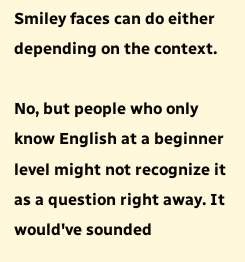Smiley faces can do either depending on the context.

No, but people who only know English at a beginner level might not recognize it as a question right away. It would've sounded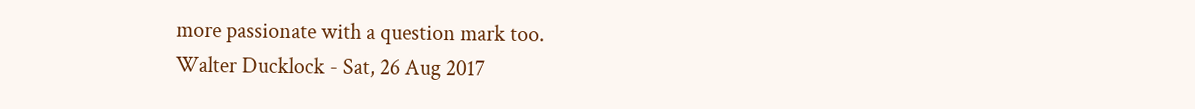more passionate with a question mark too.
Walter Ducklock - Sat, 26 Aug 2017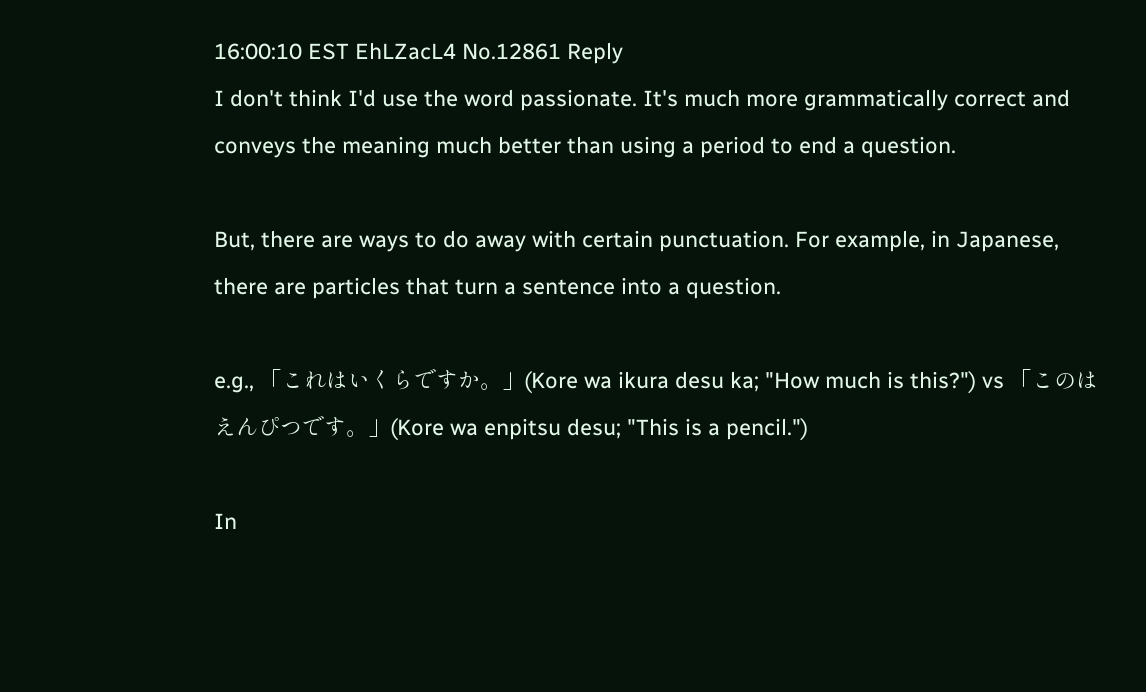16:00:10 EST EhLZacL4 No.12861 Reply
I don't think I'd use the word passionate. It's much more grammatically correct and conveys the meaning much better than using a period to end a question.

But, there are ways to do away with certain punctuation. For example, in Japanese, there are particles that turn a sentence into a question.

e.g., 「これはいくらですか。」(Kore wa ikura desu ka; "How much is this?") vs 「このはえんぴつです。」(Kore wa enpitsu desu; "This is a pencil.")

In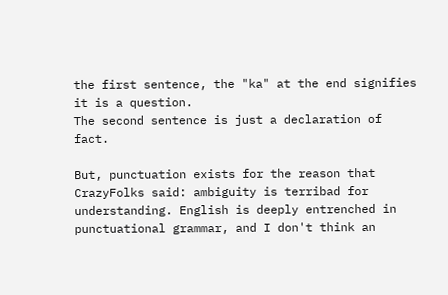the first sentence, the "ka" at the end signifies it is a question.
The second sentence is just a declaration of fact.

But, punctuation exists for the reason that CrazyFolks said: ambiguity is terribad for understanding. English is deeply entrenched in punctuational grammar, and I don't think an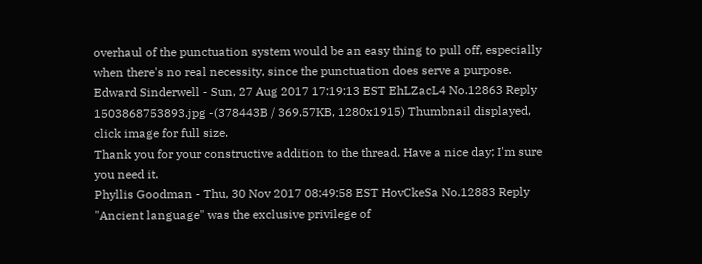overhaul of the punctuation system would be an easy thing to pull off, especially when there's no real necessity, since the punctuation does serve a purpose.
Edward Sinderwell - Sun, 27 Aug 2017 17:19:13 EST EhLZacL4 No.12863 Reply
1503868753893.jpg -(378443B / 369.57KB, 1280x1915) Thumbnail displayed, click image for full size.
Thank you for your constructive addition to the thread. Have a nice day; I'm sure you need it.
Phyllis Goodman - Thu, 30 Nov 2017 08:49:58 EST HovCkeSa No.12883 Reply
"Ancient language" was the exclusive privilege of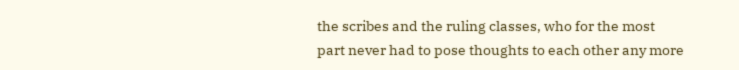the scribes and the ruling classes, who for the most part never had to pose thoughts to each other any more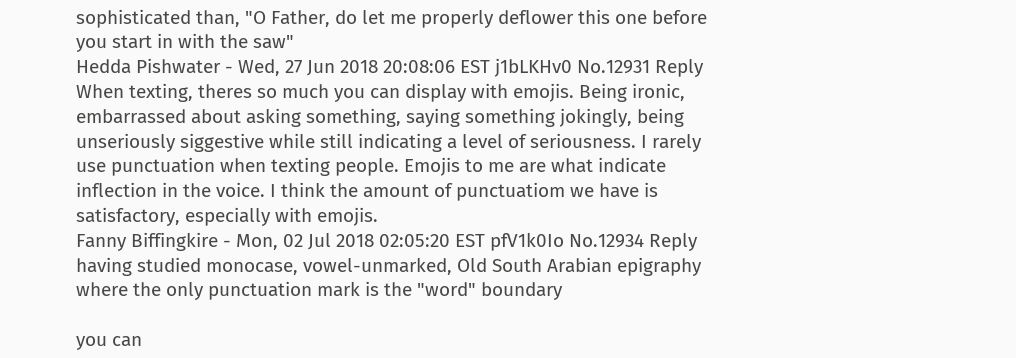sophisticated than, "O Father, do let me properly deflower this one before you start in with the saw"
Hedda Pishwater - Wed, 27 Jun 2018 20:08:06 EST j1bLKHv0 No.12931 Reply
When texting, theres so much you can display with emojis. Being ironic, embarrassed about asking something, saying something jokingly, being unseriously siggestive while still indicating a level of seriousness. I rarely use punctuation when texting people. Emojis to me are what indicate inflection in the voice. I think the amount of punctuatiom we have is satisfactory, especially with emojis.
Fanny Biffingkire - Mon, 02 Jul 2018 02:05:20 EST pfV1k0Io No.12934 Reply
having studied monocase, vowel-unmarked, Old South Arabian epigraphy where the only punctuation mark is the "word" boundary

you can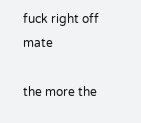fuck right off mate

the more the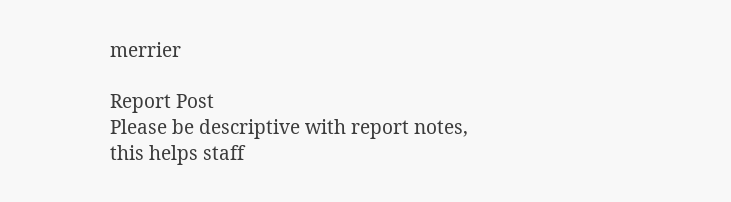merrier

Report Post
Please be descriptive with report notes,
this helps staff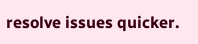resolve issues quicker.